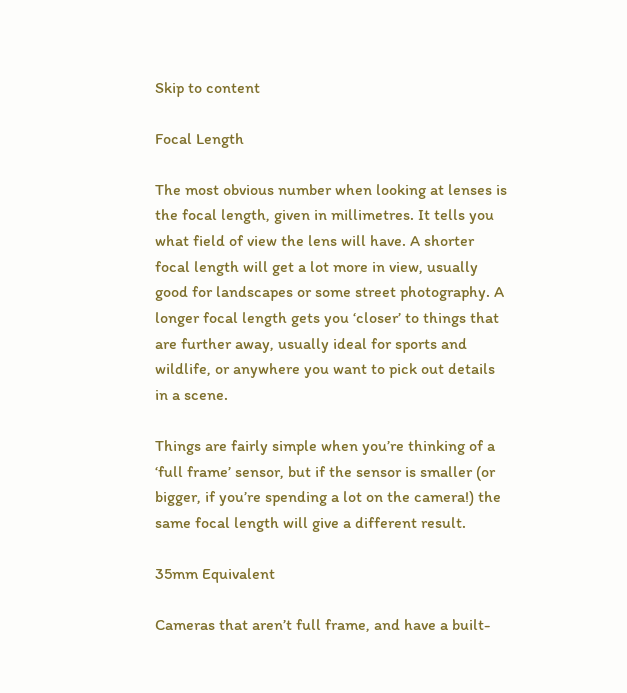Skip to content

Focal Length

The most obvious number when looking at lenses is the focal length, given in millimetres. It tells you what field of view the lens will have. A shorter focal length will get a lot more in view, usually good for landscapes or some street photography. A longer focal length gets you ‘closer’ to things that are further away, usually ideal for sports and wildlife, or anywhere you want to pick out details in a scene.

Things are fairly simple when you’re thinking of a ‘full frame’ sensor, but if the sensor is smaller (or bigger, if you’re spending a lot on the camera!) the same focal length will give a different result.

35mm Equivalent

Cameras that aren’t full frame, and have a built-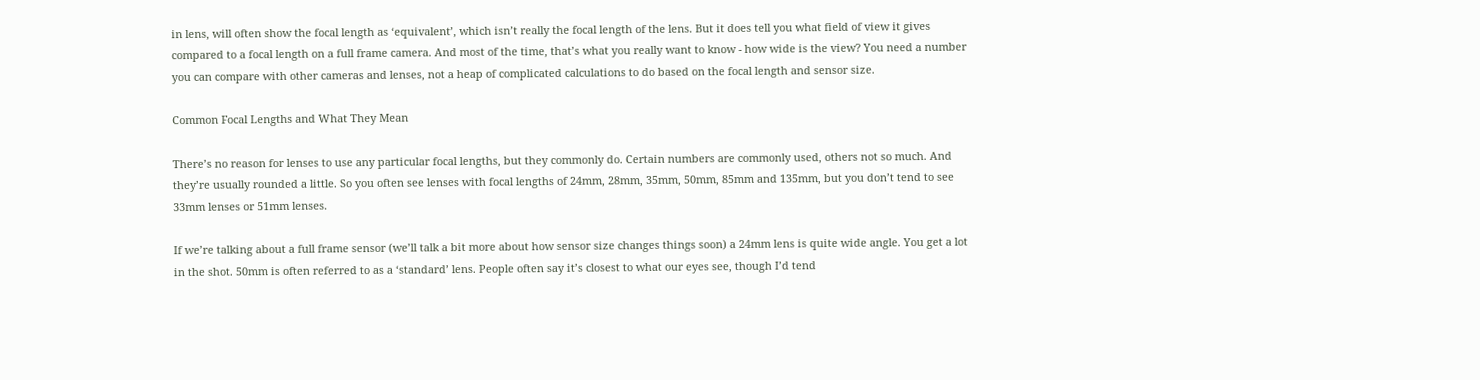in lens, will often show the focal length as ‘equivalent’, which isn’t really the focal length of the lens. But it does tell you what field of view it gives compared to a focal length on a full frame camera. And most of the time, that’s what you really want to know - how wide is the view? You need a number you can compare with other cameras and lenses, not a heap of complicated calculations to do based on the focal length and sensor size.

Common Focal Lengths and What They Mean

There’s no reason for lenses to use any particular focal lengths, but they commonly do. Certain numbers are commonly used, others not so much. And they’re usually rounded a little. So you often see lenses with focal lengths of 24mm, 28mm, 35mm, 50mm, 85mm and 135mm, but you don’t tend to see 33mm lenses or 51mm lenses.

If we’re talking about a full frame sensor (we’ll talk a bit more about how sensor size changes things soon) a 24mm lens is quite wide angle. You get a lot in the shot. 50mm is often referred to as a ‘standard’ lens. People often say it’s closest to what our eyes see, though I’d tend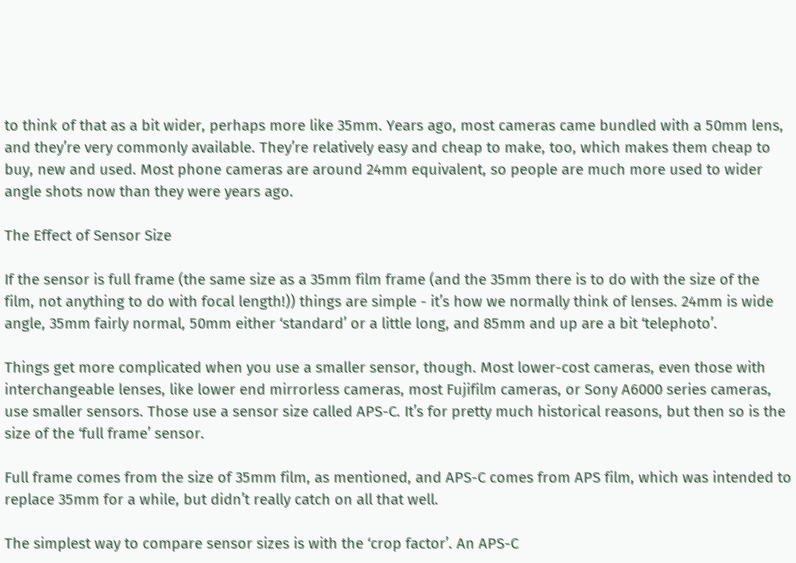to think of that as a bit wider, perhaps more like 35mm. Years ago, most cameras came bundled with a 50mm lens, and they’re very commonly available. They’re relatively easy and cheap to make, too, which makes them cheap to buy, new and used. Most phone cameras are around 24mm equivalent, so people are much more used to wider angle shots now than they were years ago.

The Effect of Sensor Size

If the sensor is full frame (the same size as a 35mm film frame (and the 35mm there is to do with the size of the film, not anything to do with focal length!)) things are simple - it’s how we normally think of lenses. 24mm is wide angle, 35mm fairly normal, 50mm either ‘standard’ or a little long, and 85mm and up are a bit ‘telephoto’.

Things get more complicated when you use a smaller sensor, though. Most lower-cost cameras, even those with interchangeable lenses, like lower end mirrorless cameras, most Fujifilm cameras, or Sony A6000 series cameras, use smaller sensors. Those use a sensor size called APS-C. It’s for pretty much historical reasons, but then so is the size of the ‘full frame’ sensor.

Full frame comes from the size of 35mm film, as mentioned, and APS-C comes from APS film, which was intended to replace 35mm for a while, but didn’t really catch on all that well.

The simplest way to compare sensor sizes is with the ‘crop factor’. An APS-C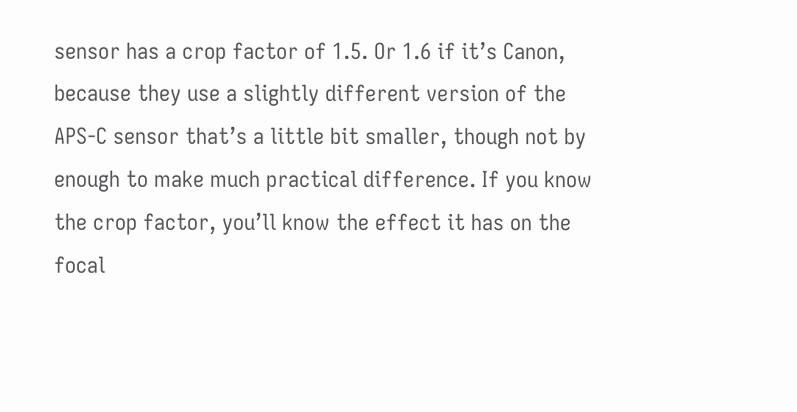sensor has a crop factor of 1.5. Or 1.6 if it’s Canon, because they use a slightly different version of the APS-C sensor that’s a little bit smaller, though not by enough to make much practical difference. If you know the crop factor, you’ll know the effect it has on the focal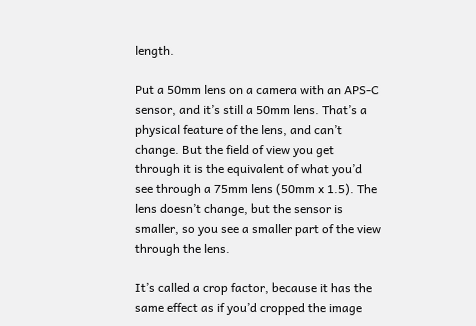length.

Put a 50mm lens on a camera with an APS-C sensor, and it’s still a 50mm lens. That’s a physical feature of the lens, and can’t change. But the field of view you get through it is the equivalent of what you’d see through a 75mm lens (50mm x 1.5). The lens doesn’t change, but the sensor is smaller, so you see a smaller part of the view through the lens.

It’s called a crop factor, because it has the same effect as if you’d cropped the image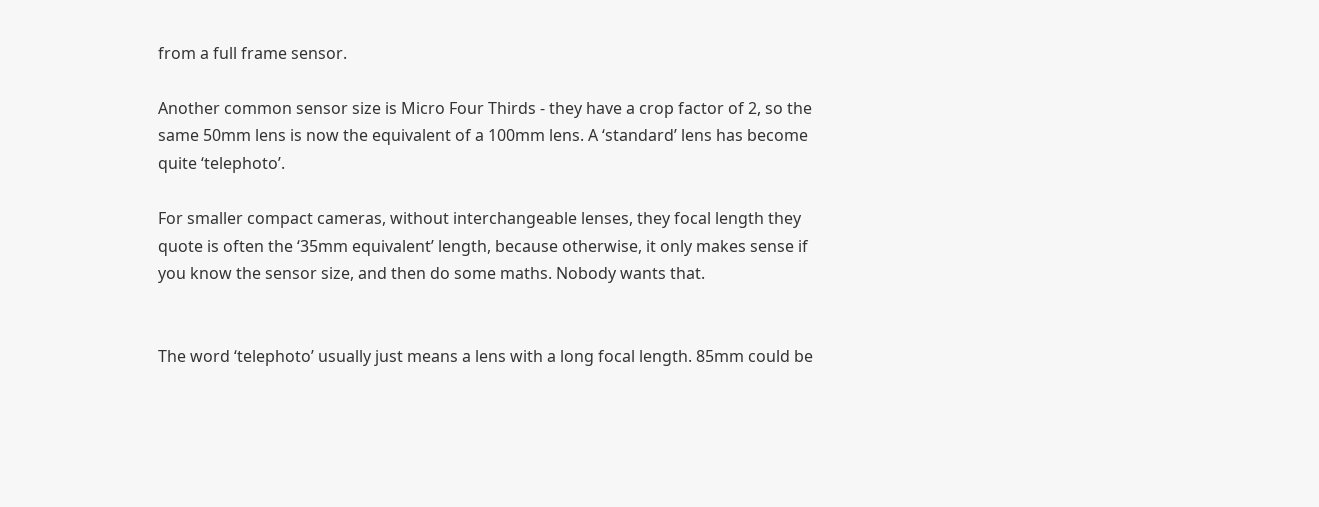from a full frame sensor.

Another common sensor size is Micro Four Thirds - they have a crop factor of 2, so the same 50mm lens is now the equivalent of a 100mm lens. A ‘standard’ lens has become quite ‘telephoto’.

For smaller compact cameras, without interchangeable lenses, they focal length they quote is often the ‘35mm equivalent’ length, because otherwise, it only makes sense if you know the sensor size, and then do some maths. Nobody wants that.


The word ‘telephoto’ usually just means a lens with a long focal length. 85mm could be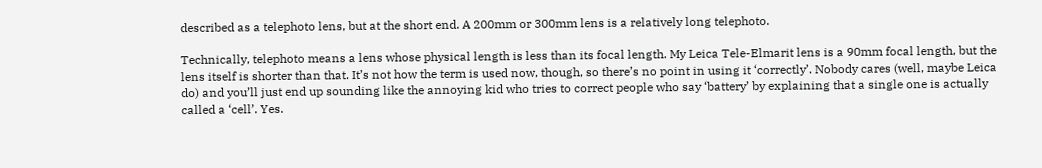described as a telephoto lens, but at the short end. A 200mm or 300mm lens is a relatively long telephoto.

Technically, telephoto means a lens whose physical length is less than its focal length. My Leica Tele-Elmarit lens is a 90mm focal length, but the lens itself is shorter than that. It’s not how the term is used now, though, so there’s no point in using it ‘correctly’. Nobody cares (well, maybe Leica do) and you’ll just end up sounding like the annoying kid who tries to correct people who say ‘battery’ by explaining that a single one is actually called a ‘cell’. Yes.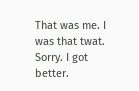That was me. I was that twat. Sorry. I got better.